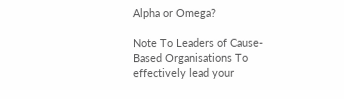Alpha or Omega?

Note To Leaders of Cause-Based Organisations To effectively lead your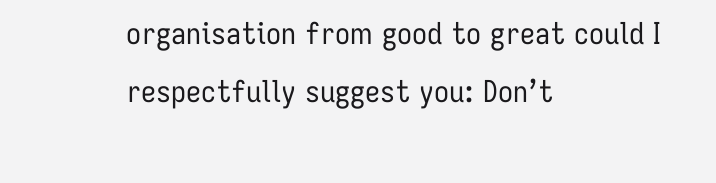organisation from good to great could I respectfully suggest you: Don’t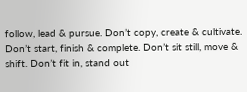follow, lead & pursue. Don’t copy, create & cultivate. Don’t start, finish & complete. Don’t sit still, move & shift. Don’t fit in, stand out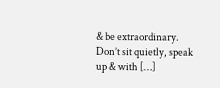& be extraordinary. Don’t sit quietly, speak up & with […]